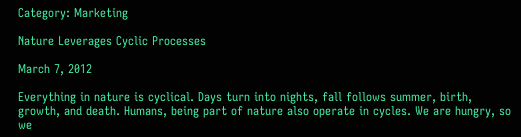Category: Marketing

Nature Leverages Cyclic Processes

March 7, 2012

Everything in nature is cyclical. Days turn into nights, fall follows summer, birth, growth, and death. Humans, being part of nature also operate in cycles. We are hungry, so we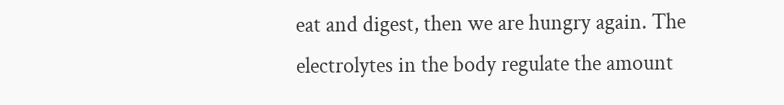eat and digest, then we are hungry again. The electrolytes in the body regulate the amount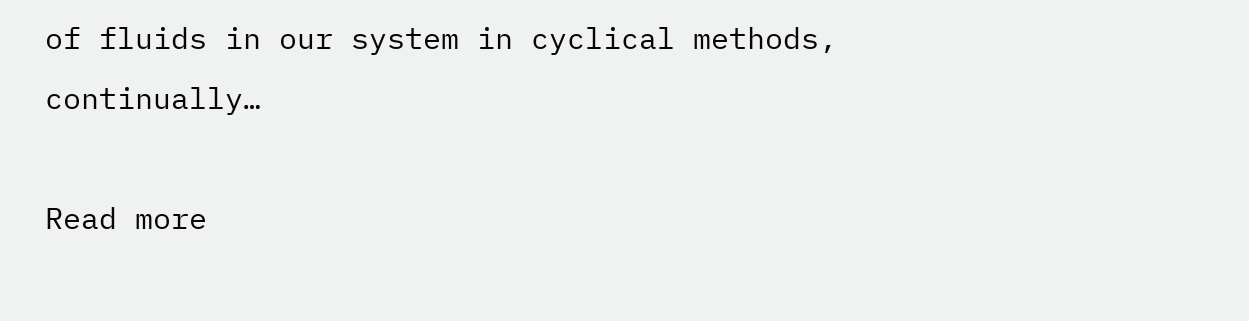of fluids in our system in cyclical methods, continually…

Read more